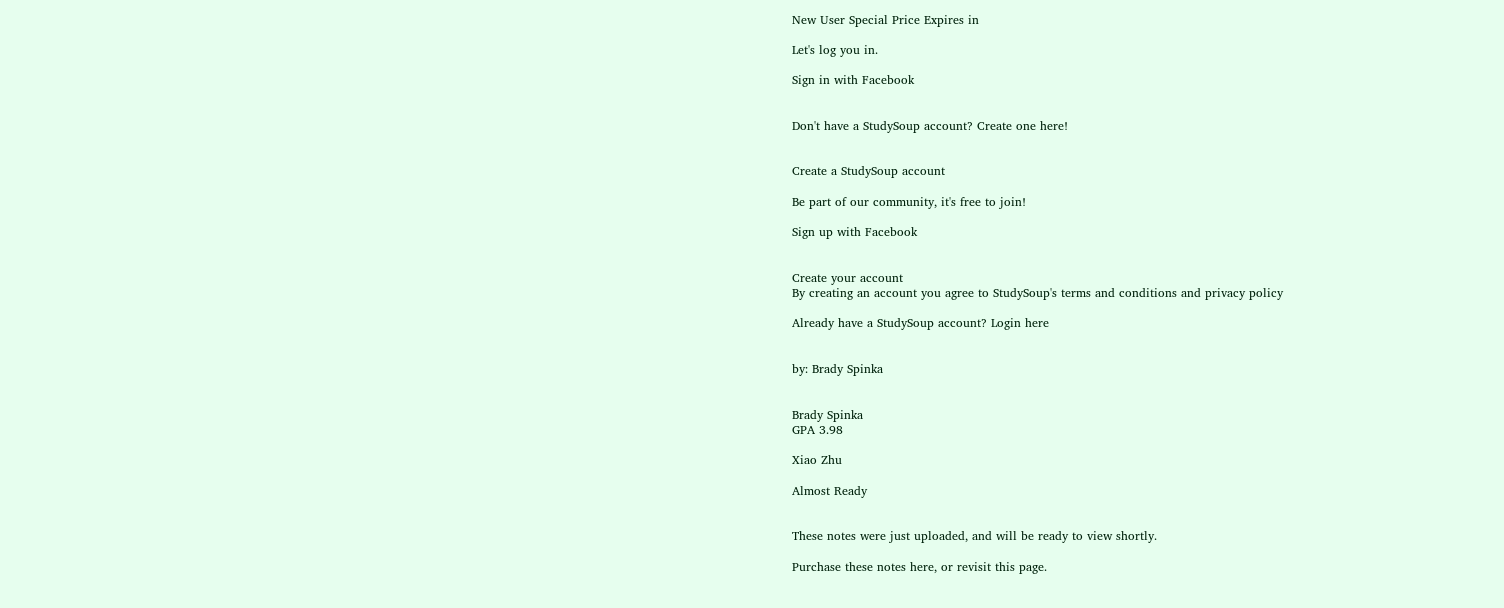New User Special Price Expires in

Let's log you in.

Sign in with Facebook


Don't have a StudySoup account? Create one here!


Create a StudySoup account

Be part of our community, it's free to join!

Sign up with Facebook


Create your account
By creating an account you agree to StudySoup's terms and conditions and privacy policy

Already have a StudySoup account? Login here


by: Brady Spinka


Brady Spinka
GPA 3.98

Xiao Zhu

Almost Ready


These notes were just uploaded, and will be ready to view shortly.

Purchase these notes here, or revisit this page.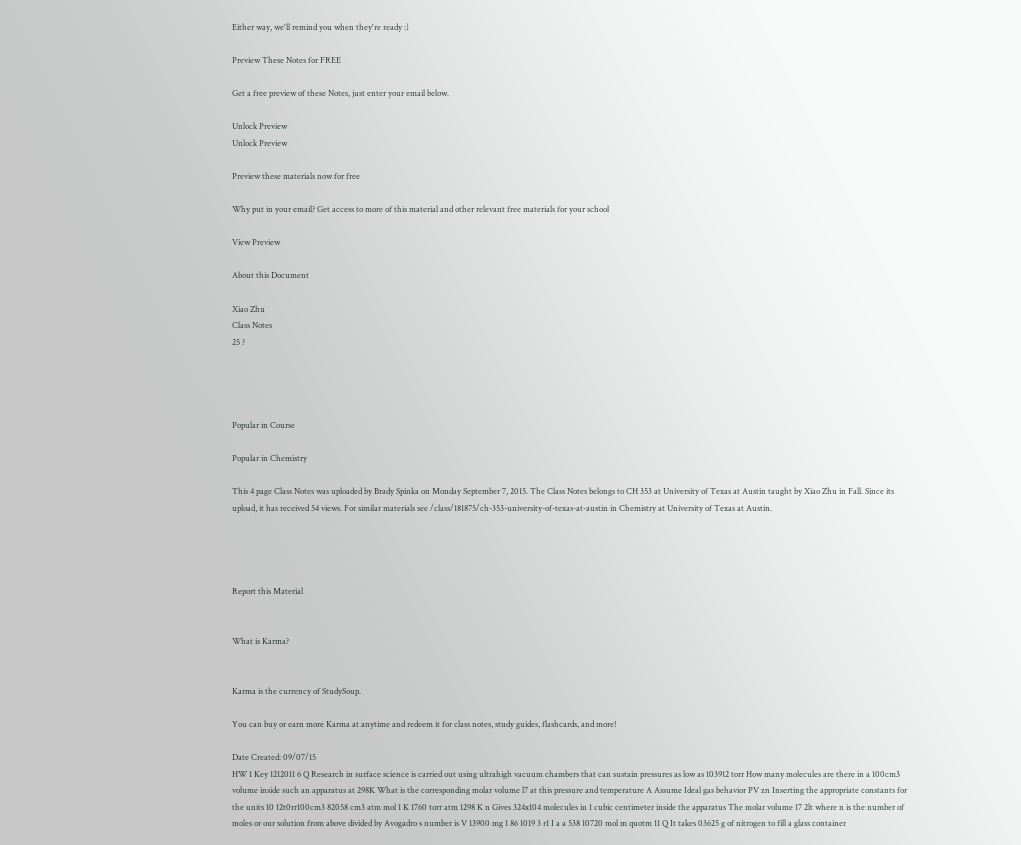Either way, we'll remind you when they're ready :)

Preview These Notes for FREE

Get a free preview of these Notes, just enter your email below.

Unlock Preview
Unlock Preview

Preview these materials now for free

Why put in your email? Get access to more of this material and other relevant free materials for your school

View Preview

About this Document

Xiao Zhu
Class Notes
25 ?




Popular in Course

Popular in Chemistry

This 4 page Class Notes was uploaded by Brady Spinka on Monday September 7, 2015. The Class Notes belongs to CH 353 at University of Texas at Austin taught by Xiao Zhu in Fall. Since its upload, it has received 54 views. For similar materials see /class/181875/ch-353-university-of-texas-at-austin in Chemistry at University of Texas at Austin.




Report this Material


What is Karma?


Karma is the currency of StudySoup.

You can buy or earn more Karma at anytime and redeem it for class notes, study guides, flashcards, and more!

Date Created: 09/07/15
HW 1 Key 1212011 6 Q Research in surface science is carried out using ultrahigh vacuum chambers that can sustain pressures as low as 103912 torr How many molecules are there in a 100cm3 volume inside such an apparatus at 298K What is the corresponding molar volume l7 at this pressure and temperature A Assume Ideal gas behavior PV zn Inserting the appropriate constants for the units 10 12t0rr100cm3 82058 cm3 atm mol 1 K 1760 torr atm 1298 K n Gives 324x104 molecules in 1 cubic centimeter inside the apparatus The molar volume 17 2lt where n is the number of moles or our solution from above divided by Avogadro s number is V 13900 mg 1 86 1019 3 r1 I a a 538 10720 mol m quotm 11 Q It takes 03625 g of nitrogen to fill a glass container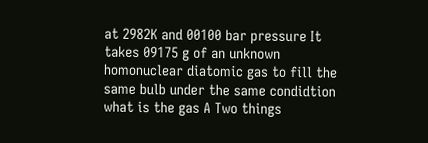at 2982K and 00100 bar pressure It takes 09175 g of an unknown homonuclear diatomic gas to fill the same bulb under the same condidtion what is the gas A Two things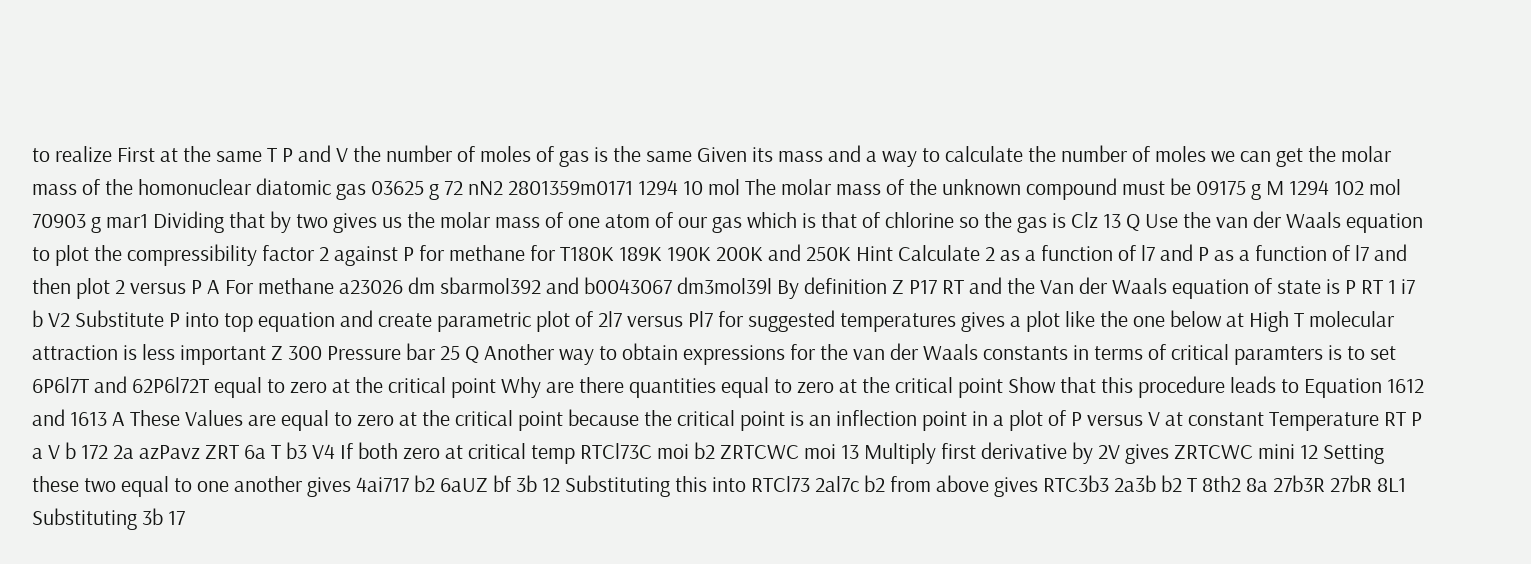to realize First at the same T P and V the number of moles of gas is the same Given its mass and a way to calculate the number of moles we can get the molar mass of the homonuclear diatomic gas 03625 g 72 nN2 2801359m0171 1294 10 mol The molar mass of the unknown compound must be 09175 g M 1294 102 mol 70903 g mar1 Dividing that by two gives us the molar mass of one atom of our gas which is that of chlorine so the gas is Clz 13 Q Use the van der Waals equation to plot the compressibility factor 2 against P for methane for T180K 189K 190K 200K and 250K Hint Calculate 2 as a function of l7 and P as a function of l7 and then plot 2 versus P A For methane a23026 dm sbarmol392 and b0043067 dm3mol39l By definition Z P17 RT and the Van der Waals equation of state is P RT 1 i7 b V2 Substitute P into top equation and create parametric plot of 2l7 versus Pl7 for suggested temperatures gives a plot like the one below at High T molecular attraction is less important Z 300 Pressure bar 25 Q Another way to obtain expressions for the van der Waals constants in terms of critical paramters is to set 6P6l7T and 62P6l72T equal to zero at the critical point Why are there quantities equal to zero at the critical point Show that this procedure leads to Equation 1612 and 1613 A These Values are equal to zero at the critical point because the critical point is an inflection point in a plot of P versus V at constant Temperature RT P a V b 172 2a azPavz ZRT 6a T b3 V4 If both zero at critical temp RTCl73C moi b2 ZRTCWC moi 13 Multiply first derivative by 2V gives ZRTCWC mini 12 Setting these two equal to one another gives 4ai717 b2 6aUZ bf 3b 12 Substituting this into RTCl73 2al7c b2 from above gives RTC3b3 2a3b b2 T 8th2 8a 27b3R 27bR 8L1 Substituting 3b 17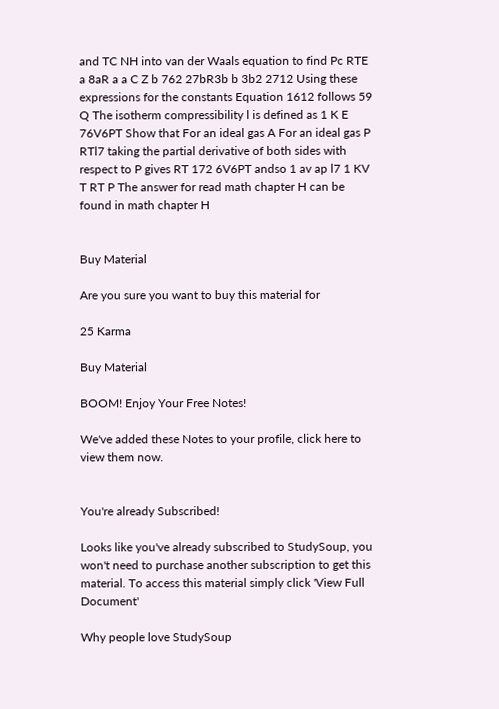and TC NH into van der Waals equation to find Pc RTE a 8aR a a C Z b 762 27bR3b b 3b2 2712 Using these expressions for the constants Equation 1612 follows 59 Q The isotherm compressibility l is defined as 1 K E 76V6PT Show that For an ideal gas A For an ideal gas P RTl7 taking the partial derivative of both sides with respect to P gives RT 172 6V6PT andso 1 av ap l7 1 KV T RT P The answer for read math chapter H can be found in math chapter H


Buy Material

Are you sure you want to buy this material for

25 Karma

Buy Material

BOOM! Enjoy Your Free Notes!

We've added these Notes to your profile, click here to view them now.


You're already Subscribed!

Looks like you've already subscribed to StudySoup, you won't need to purchase another subscription to get this material. To access this material simply click 'View Full Document'

Why people love StudySoup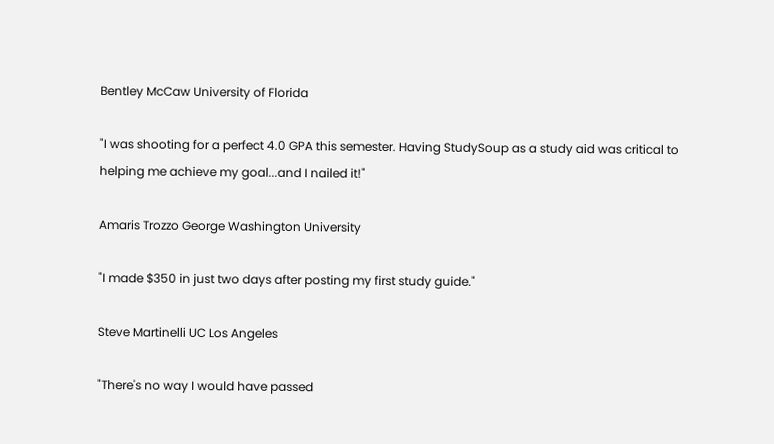Bentley McCaw University of Florida

"I was shooting for a perfect 4.0 GPA this semester. Having StudySoup as a study aid was critical to helping me achieve my goal...and I nailed it!"

Amaris Trozzo George Washington University

"I made $350 in just two days after posting my first study guide."

Steve Martinelli UC Los Angeles

"There's no way I would have passed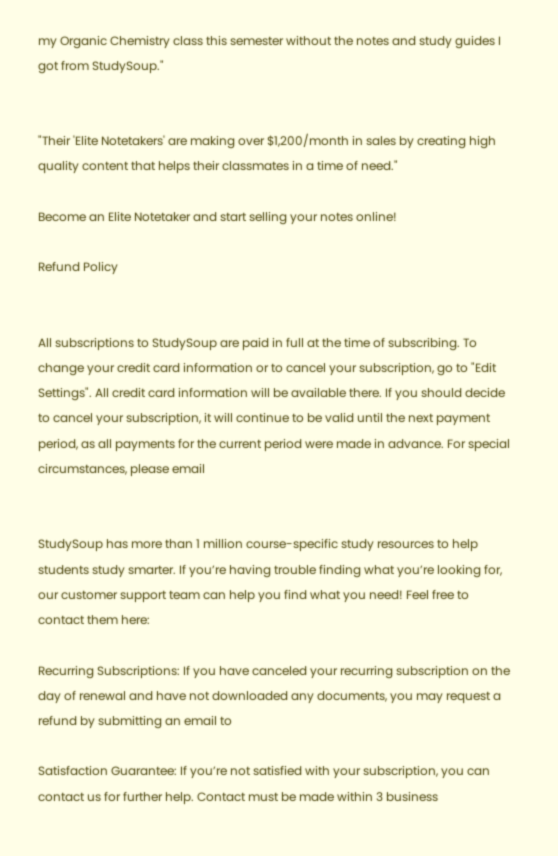my Organic Chemistry class this semester without the notes and study guides I got from StudySoup."


"Their 'Elite Notetakers' are making over $1,200/month in sales by creating high quality content that helps their classmates in a time of need."

Become an Elite Notetaker and start selling your notes online!

Refund Policy


All subscriptions to StudySoup are paid in full at the time of subscribing. To change your credit card information or to cancel your subscription, go to "Edit Settings". All credit card information will be available there. If you should decide to cancel your subscription, it will continue to be valid until the next payment period, as all payments for the current period were made in advance. For special circumstances, please email


StudySoup has more than 1 million course-specific study resources to help students study smarter. If you’re having trouble finding what you’re looking for, our customer support team can help you find what you need! Feel free to contact them here:

Recurring Subscriptions: If you have canceled your recurring subscription on the day of renewal and have not downloaded any documents, you may request a refund by submitting an email to

Satisfaction Guarantee: If you’re not satisfied with your subscription, you can contact us for further help. Contact must be made within 3 business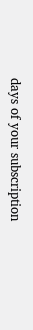days of your subscription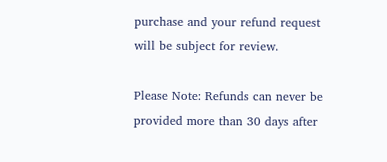purchase and your refund request will be subject for review.

Please Note: Refunds can never be provided more than 30 days after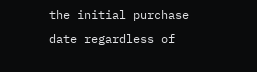the initial purchase date regardless of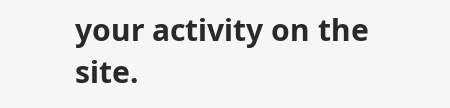your activity on the site.